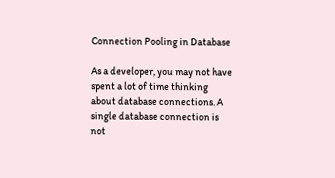Connection Pooling in Database

As a developer, you may not have spent a lot of time thinking about database connections. A single database connection is not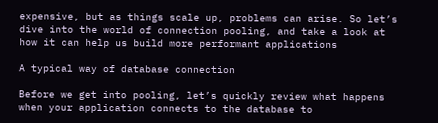expensive, but as things scale up, problems can arise. So let’s dive into the world of connection pooling, and take a look at how it can help us build more performant applications

A typical way of database connection

Before we get into pooling, let’s quickly review what happens when your application connects to the database to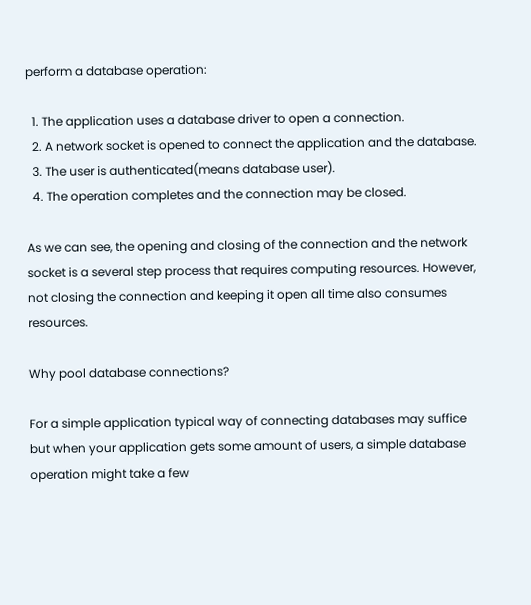perform a database operation:

  1. The application uses a database driver to open a connection.
  2. A network socket is opened to connect the application and the database.
  3. The user is authenticated(means database user).
  4. The operation completes and the connection may be closed.

As we can see, the opening and closing of the connection and the network socket is a several step process that requires computing resources. However, not closing the connection and keeping it open all time also consumes resources.

Why pool database connections?

For a simple application typical way of connecting databases may suffice
but when your application gets some amount of users, a simple database operation might take a few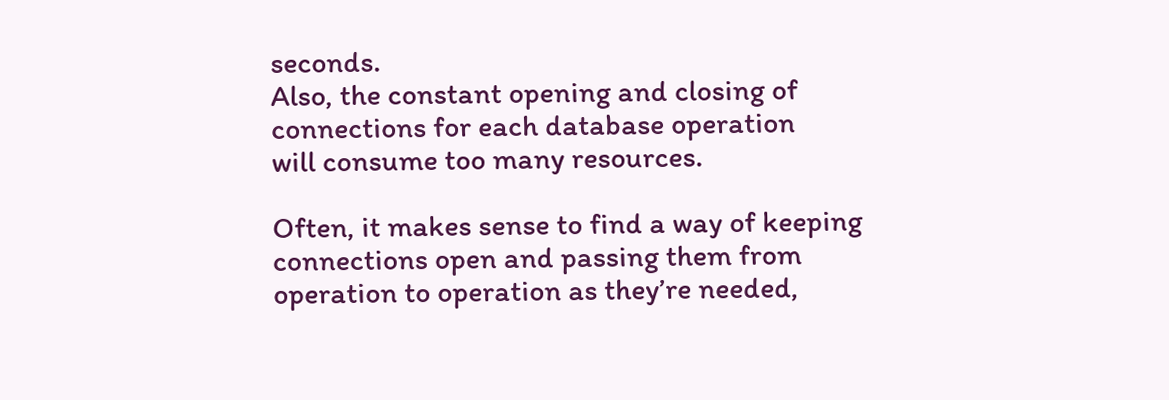seconds.
Also, the constant opening and closing of connections for each database operation
will consume too many resources.

Often, it makes sense to find a way of keeping connections open and passing them from operation to operation as they’re needed,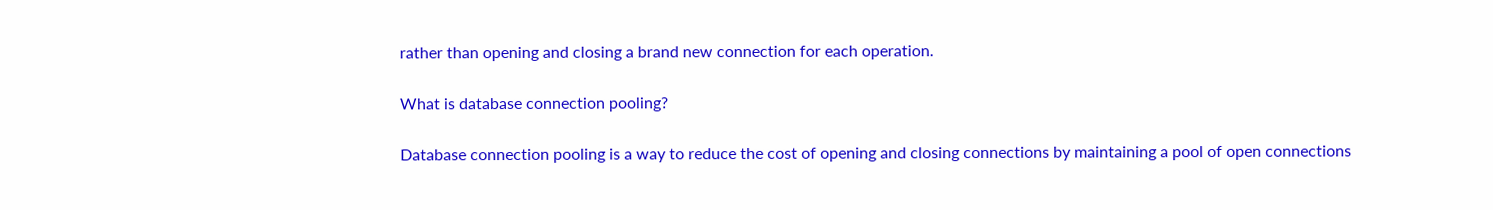rather than opening and closing a brand new connection for each operation.

What is database connection pooling?

Database connection pooling is a way to reduce the cost of opening and closing connections by maintaining a pool of open connections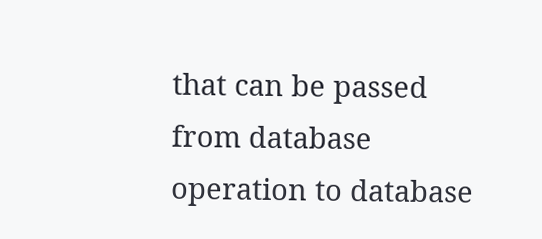that can be passed from database operation to database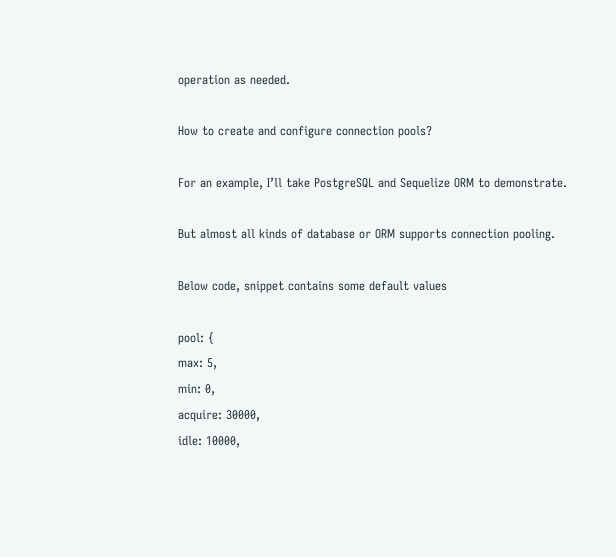operation as needed.

How to create and configure connection pools?

For an example, I’ll take PostgreSQL and Sequelize ORM to demonstrate.

But almost all kinds of database or ORM supports connection pooling.

Below code, snippet contains some default values

pool: {
max: 5,
min: 0,
acquire: 30000,
idle: 10000,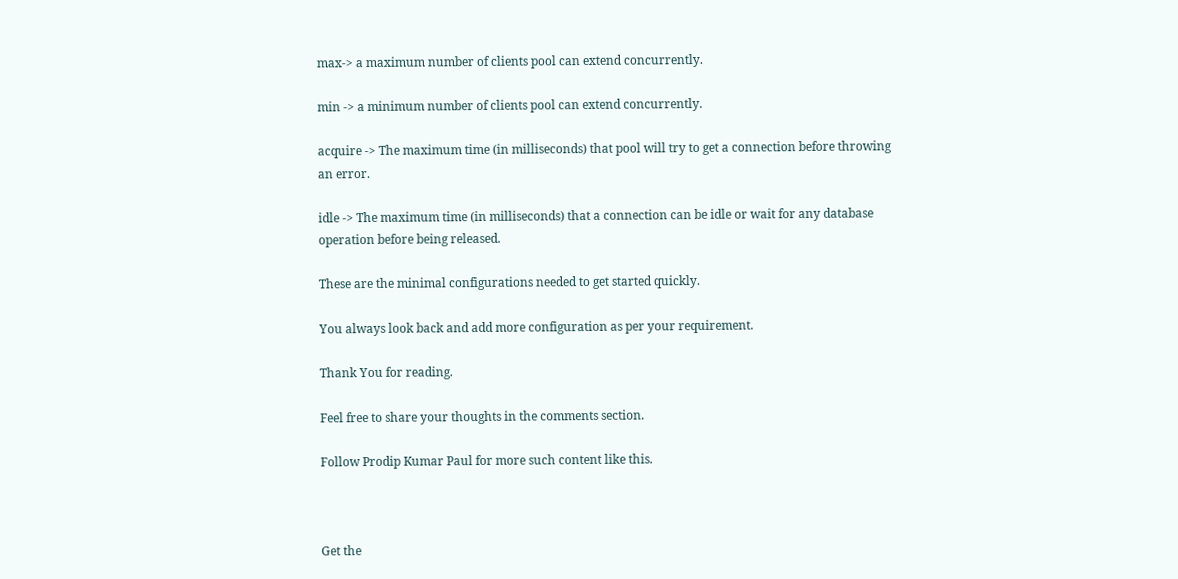max-> a maximum number of clients pool can extend concurrently.

min -> a minimum number of clients pool can extend concurrently.

acquire -> The maximum time (in milliseconds) that pool will try to get a connection before throwing an error.

idle -> The maximum time (in milliseconds) that a connection can be idle or wait for any database operation before being released.

These are the minimal configurations needed to get started quickly.

You always look back and add more configuration as per your requirement.

Thank You for reading.

Feel free to share your thoughts in the comments section.

Follow Prodip Kumar Paul for more such content like this.



Get the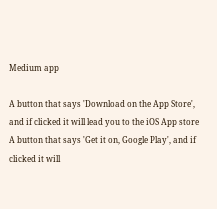Medium app

A button that says 'Download on the App Store', and if clicked it will lead you to the iOS App store
A button that says 'Get it on, Google Play', and if clicked it will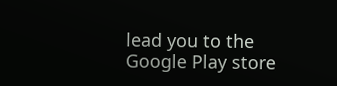lead you to the Google Play store